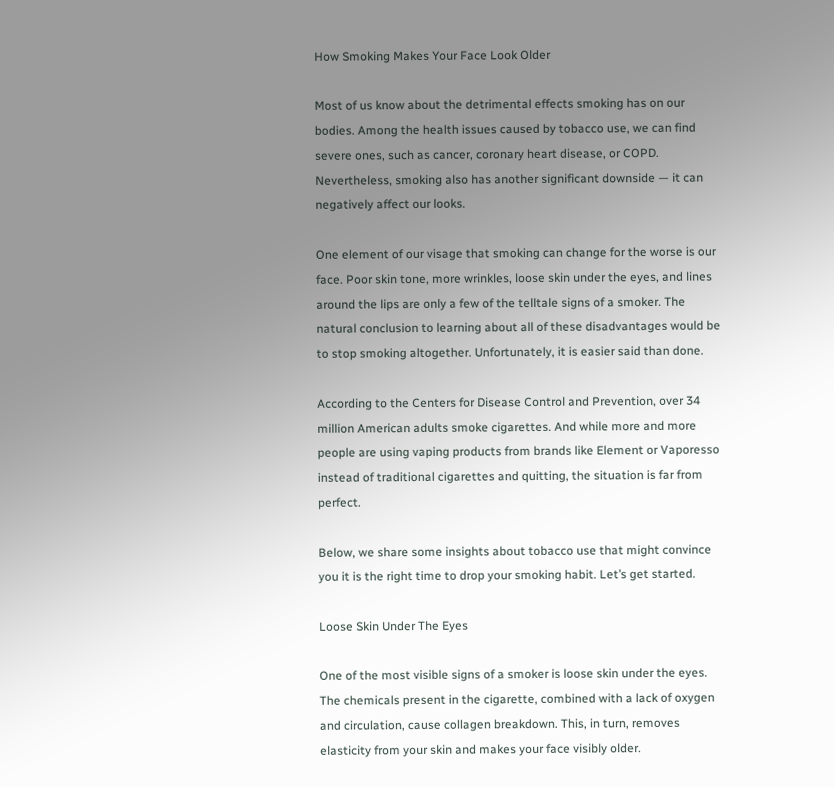How Smoking Makes Your Face Look Older

Most of us know about the detrimental effects smoking has on our bodies. Among the health issues caused by tobacco use, we can find severe ones, such as cancer, coronary heart disease, or COPD. Nevertheless, smoking also has another significant downside — it can negatively affect our looks.

One element of our visage that smoking can change for the worse is our face. Poor skin tone, more wrinkles, loose skin under the eyes, and lines around the lips are only a few of the telltale signs of a smoker. The natural conclusion to learning about all of these disadvantages would be to stop smoking altogether. Unfortunately, it is easier said than done.

According to the Centers for Disease Control and Prevention, over 34 million American adults smoke cigarettes. And while more and more people are using vaping products from brands like Element or Vaporesso instead of traditional cigarettes and quitting, the situation is far from perfect.

Below, we share some insights about tobacco use that might convince you it is the right time to drop your smoking habit. Let’s get started.

Loose Skin Under The Eyes

One of the most visible signs of a smoker is loose skin under the eyes. The chemicals present in the cigarette, combined with a lack of oxygen and circulation, cause collagen breakdown. This, in turn, removes elasticity from your skin and makes your face visibly older.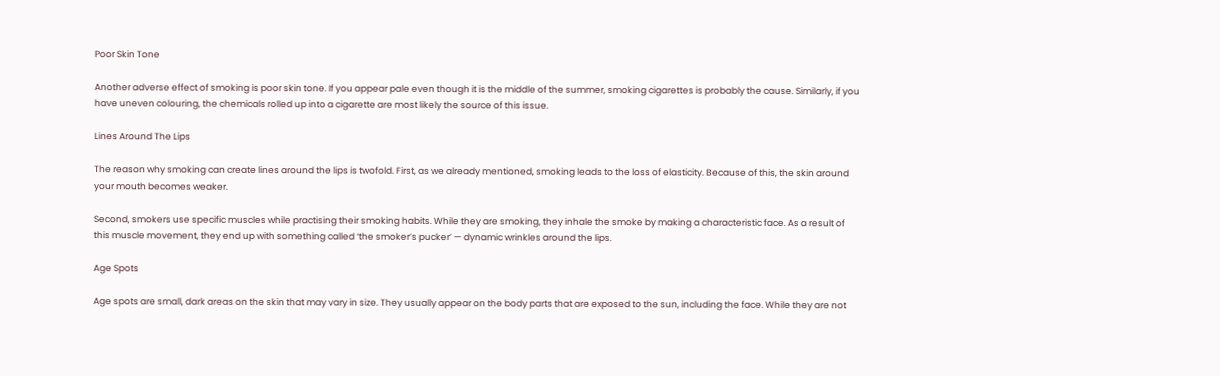Poor Skin Tone

Another adverse effect of smoking is poor skin tone. If you appear pale even though it is the middle of the summer, smoking cigarettes is probably the cause. Similarly, if you have uneven colouring, the chemicals rolled up into a cigarette are most likely the source of this issue.

Lines Around The Lips

The reason why smoking can create lines around the lips is twofold. First, as we already mentioned, smoking leads to the loss of elasticity. Because of this, the skin around your mouth becomes weaker.

Second, smokers use specific muscles while practising their smoking habits. While they are smoking, they inhale the smoke by making a characteristic face. As a result of this muscle movement, they end up with something called ‘the smoker’s pucker’ — dynamic wrinkles around the lips.

Age Spots

Age spots are small, dark areas on the skin that may vary in size. They usually appear on the body parts that are exposed to the sun, including the face. While they are not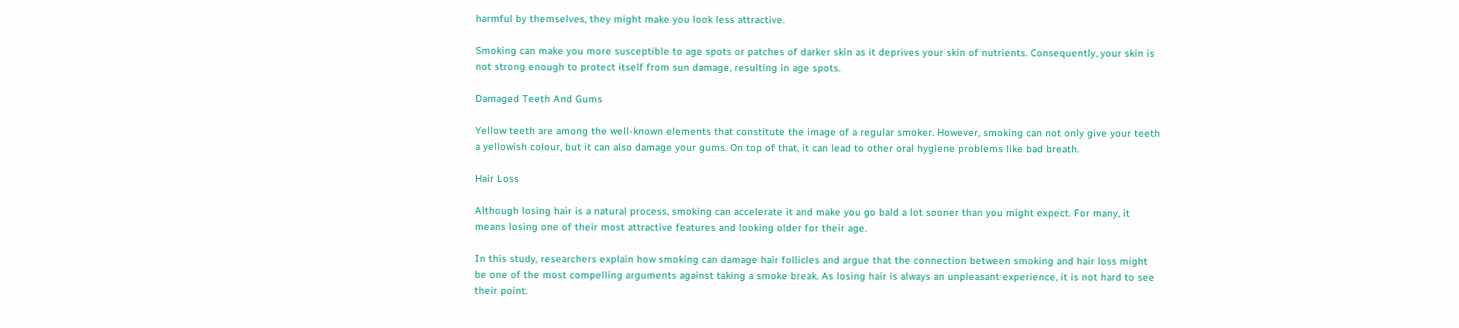harmful by themselves, they might make you look less attractive.

Smoking can make you more susceptible to age spots or patches of darker skin as it deprives your skin of nutrients. Consequently, your skin is not strong enough to protect itself from sun damage, resulting in age spots.

Damaged Teeth And Gums

Yellow teeth are among the well-known elements that constitute the image of a regular smoker. However, smoking can not only give your teeth a yellowish colour, but it can also damage your gums. On top of that, it can lead to other oral hygiene problems like bad breath.

Hair Loss

Although losing hair is a natural process, smoking can accelerate it and make you go bald a lot sooner than you might expect. For many, it means losing one of their most attractive features and looking older for their age.

In this study, researchers explain how smoking can damage hair follicles and argue that the connection between smoking and hair loss might be one of the most compelling arguments against taking a smoke break. As losing hair is always an unpleasant experience, it is not hard to see their point.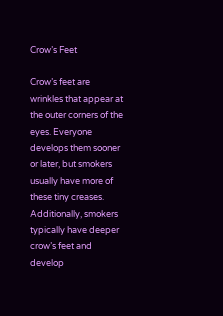Crow’s Feet

Crow’s feet are wrinkles that appear at the outer corners of the eyes. Everyone develops them sooner or later, but smokers usually have more of these tiny creases. Additionally, smokers typically have deeper crow’s feet and develop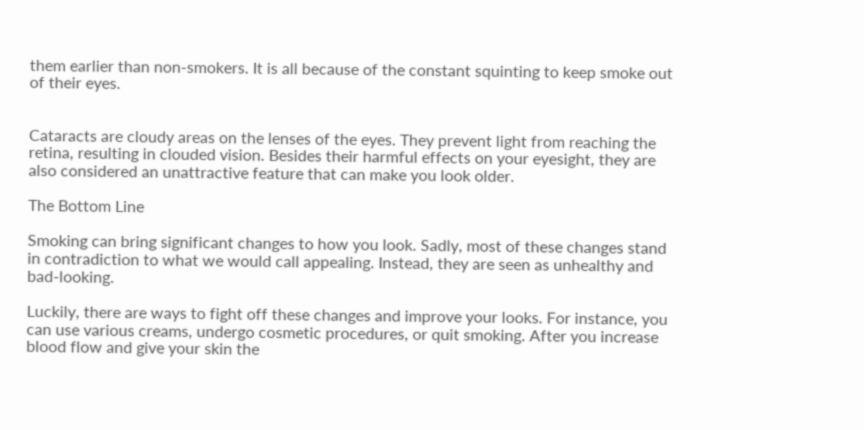them earlier than non-smokers. It is all because of the constant squinting to keep smoke out of their eyes.


Cataracts are cloudy areas on the lenses of the eyes. They prevent light from reaching the retina, resulting in clouded vision. Besides their harmful effects on your eyesight, they are also considered an unattractive feature that can make you look older.

The Bottom Line

Smoking can bring significant changes to how you look. Sadly, most of these changes stand in contradiction to what we would call appealing. Instead, they are seen as unhealthy and bad-looking.

Luckily, there are ways to fight off these changes and improve your looks. For instance, you can use various creams, undergo cosmetic procedures, or quit smoking. After you increase blood flow and give your skin the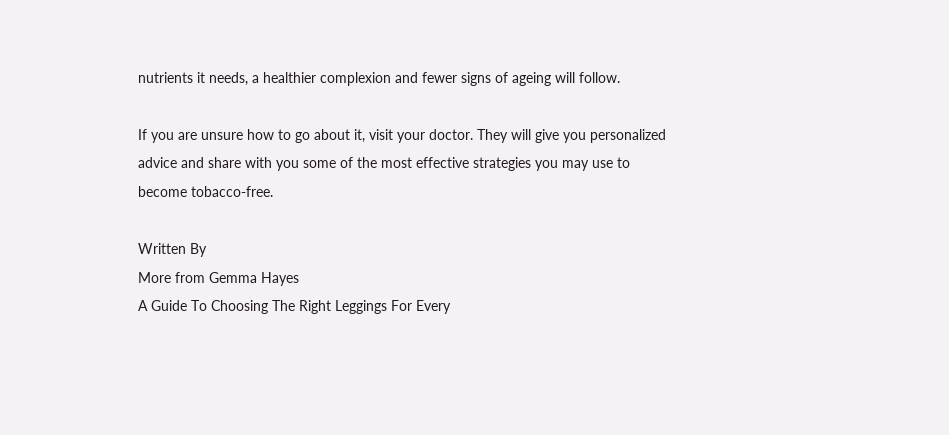nutrients it needs, a healthier complexion and fewer signs of ageing will follow.

If you are unsure how to go about it, visit your doctor. They will give you personalized advice and share with you some of the most effective strategies you may use to become tobacco-free.

Written By
More from Gemma Hayes
A Guide To Choosing The Right Leggings For Every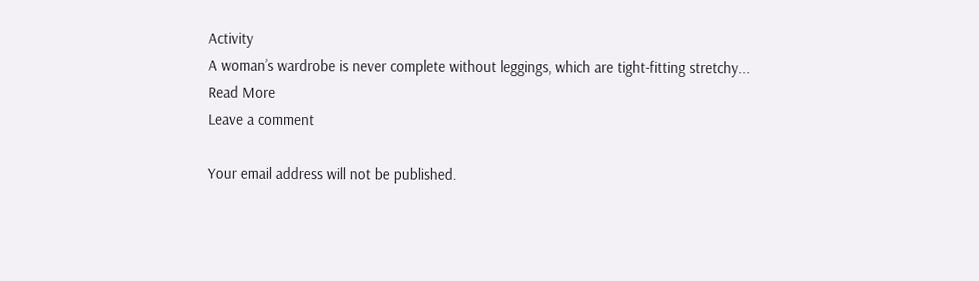Activity
A woman’s wardrobe is never complete without leggings, which are tight-fitting stretchy...
Read More
Leave a comment

Your email address will not be published.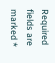Required fields are marked *